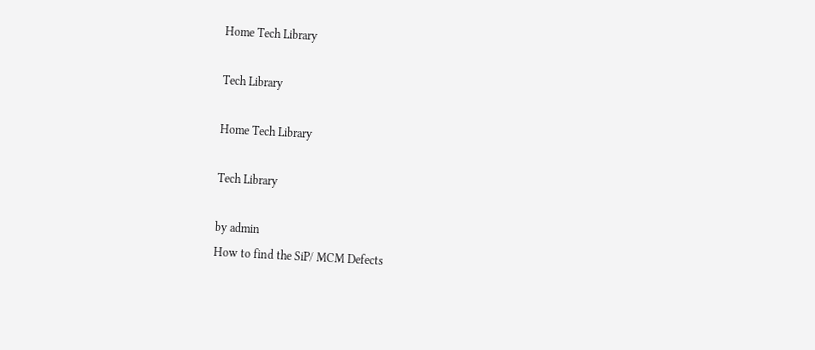Home Tech Library

Tech Library

Home Tech Library

Tech Library

by admin
How to find the SiP/ MCM Defects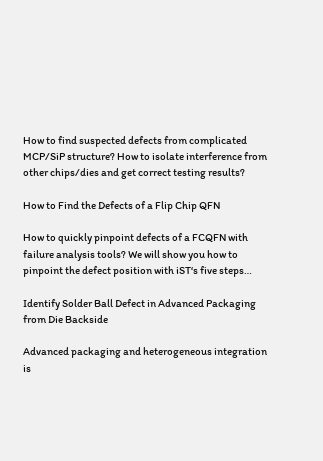How to find suspected defects from complicated MCP/SiP structure? How to isolate interference from other chips/dies and get correct testing results?

How to Find the Defects of a Flip Chip QFN

How to quickly pinpoint defects of a FCQFN with failure analysis tools? We will show you how to pinpoint the defect position with iST‘s five steps…

Identify Solder Ball Defect in Advanced Packaging from Die Backside

Advanced packaging and heterogeneous integration is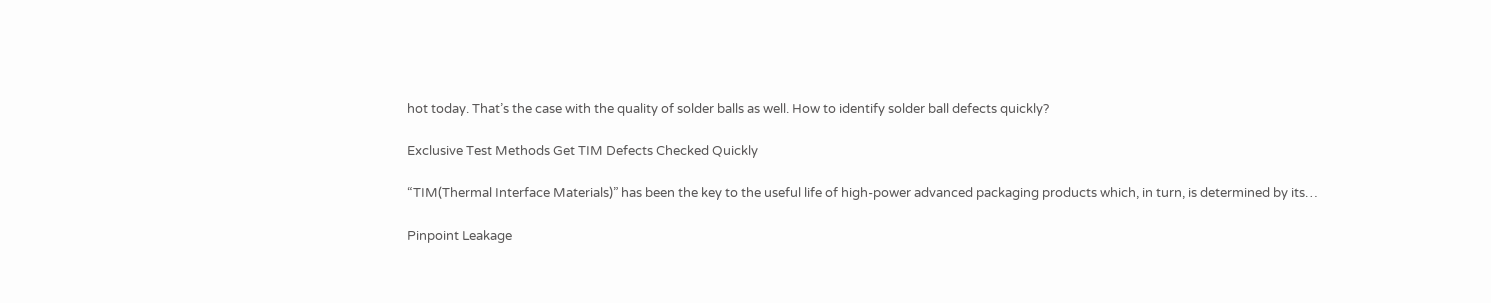hot today. That’s the case with the quality of solder balls as well. How to identify solder ball defects quickly?

Exclusive Test Methods Get TIM Defects Checked Quickly

“TIM(Thermal Interface Materials)” has been the key to the useful life of high-power advanced packaging products which, in turn, is determined by its…

Pinpoint Leakage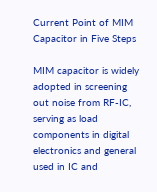Current Point of MIM Capacitor in Five Steps

MIM capacitor is widely adopted in screening out noise from RF-IC, serving as load components in digital electronics and general used in IC and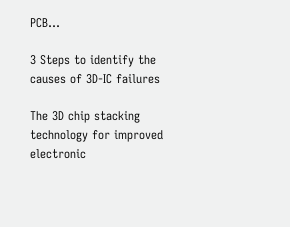PCB…

3 Steps to identify the causes of 3D-IC failures

The 3D chip stacking technology for improved electronic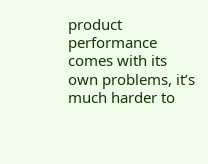product performance comes with its own problems, it’s much harder to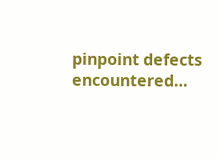pinpoint defects encountered…